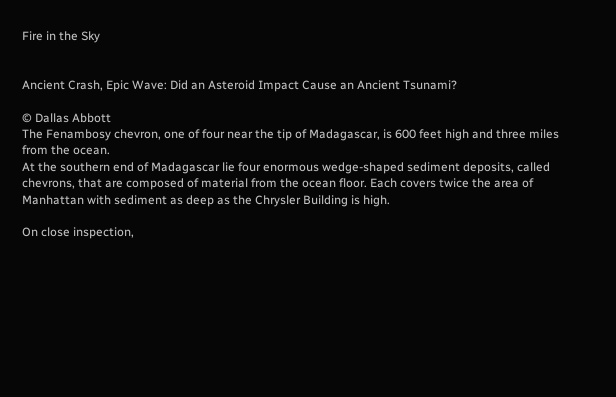Fire in the Sky


Ancient Crash, Epic Wave: Did an Asteroid Impact Cause an Ancient Tsunami?

© Dallas Abbott
The Fenambosy chevron, one of four near the tip of Madagascar, is 600 feet high and three miles from the ocean.
At the southern end of Madagascar lie four enormous wedge-shaped sediment deposits, called chevrons, that are composed of material from the ocean floor. Each covers twice the area of Manhattan with sediment as deep as the Chrysler Building is high.

On close inspection,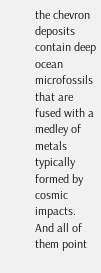the chevron deposits contain deep ocean microfossils that are fused with a medley of metals typically formed by cosmic impacts. And all of them point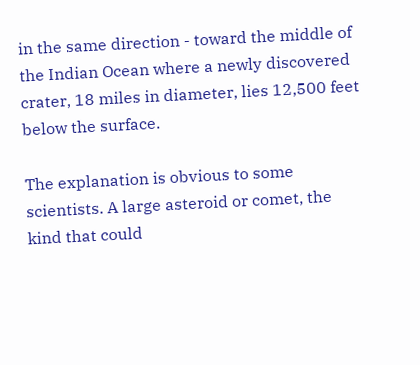in the same direction - toward the middle of the Indian Ocean where a newly discovered crater, 18 miles in diameter, lies 12,500 feet below the surface.

The explanation is obvious to some scientists. A large asteroid or comet, the kind that could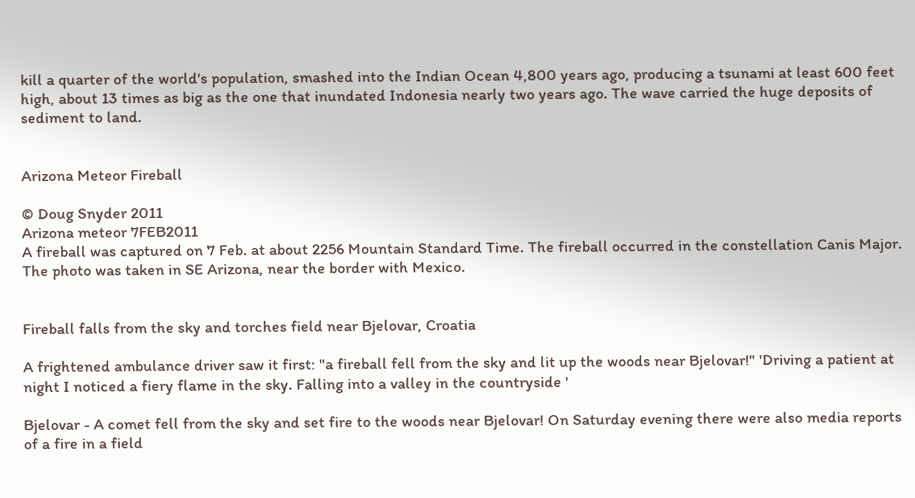kill a quarter of the world's population, smashed into the Indian Ocean 4,800 years ago, producing a tsunami at least 600 feet high, about 13 times as big as the one that inundated Indonesia nearly two years ago. The wave carried the huge deposits of sediment to land.


Arizona Meteor Fireball

© Doug Snyder 2011
Arizona meteor 7FEB2011
A fireball was captured on 7 Feb. at about 2256 Mountain Standard Time. The fireball occurred in the constellation Canis Major. The photo was taken in SE Arizona, near the border with Mexico.


Fireball falls from the sky and torches field near Bjelovar, Croatia

A frightened ambulance driver saw it first: "a fireball fell from the sky and lit up the woods near Bjelovar!" 'Driving a patient at night I noticed a fiery flame in the sky. Falling into a valley in the countryside '

Bjelovar - A comet fell from the sky and set fire to the woods near Bjelovar! On Saturday evening there were also media reports of a fire in a field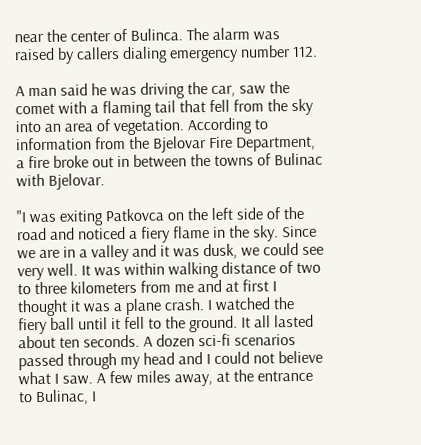near the center of Bulinca. The alarm was raised by callers dialing emergency number 112.

A man said he was driving the car, saw the comet with a flaming tail that fell from the sky into an area of vegetation. According to information from the Bjelovar Fire Department, a fire broke out in between the towns of Bulinac with Bjelovar.

"I was exiting Patkovca on the left side of the road and noticed a fiery flame in the sky. Since we are in a valley and it was dusk, we could see very well. It was within walking distance of two to three kilometers from me and at first I thought it was a plane crash. I watched the fiery ball until it fell to the ground. It all lasted about ten seconds. A dozen sci-fi scenarios passed through my head and I could not believe what I saw. A few miles away, at the entrance to Bulinac, I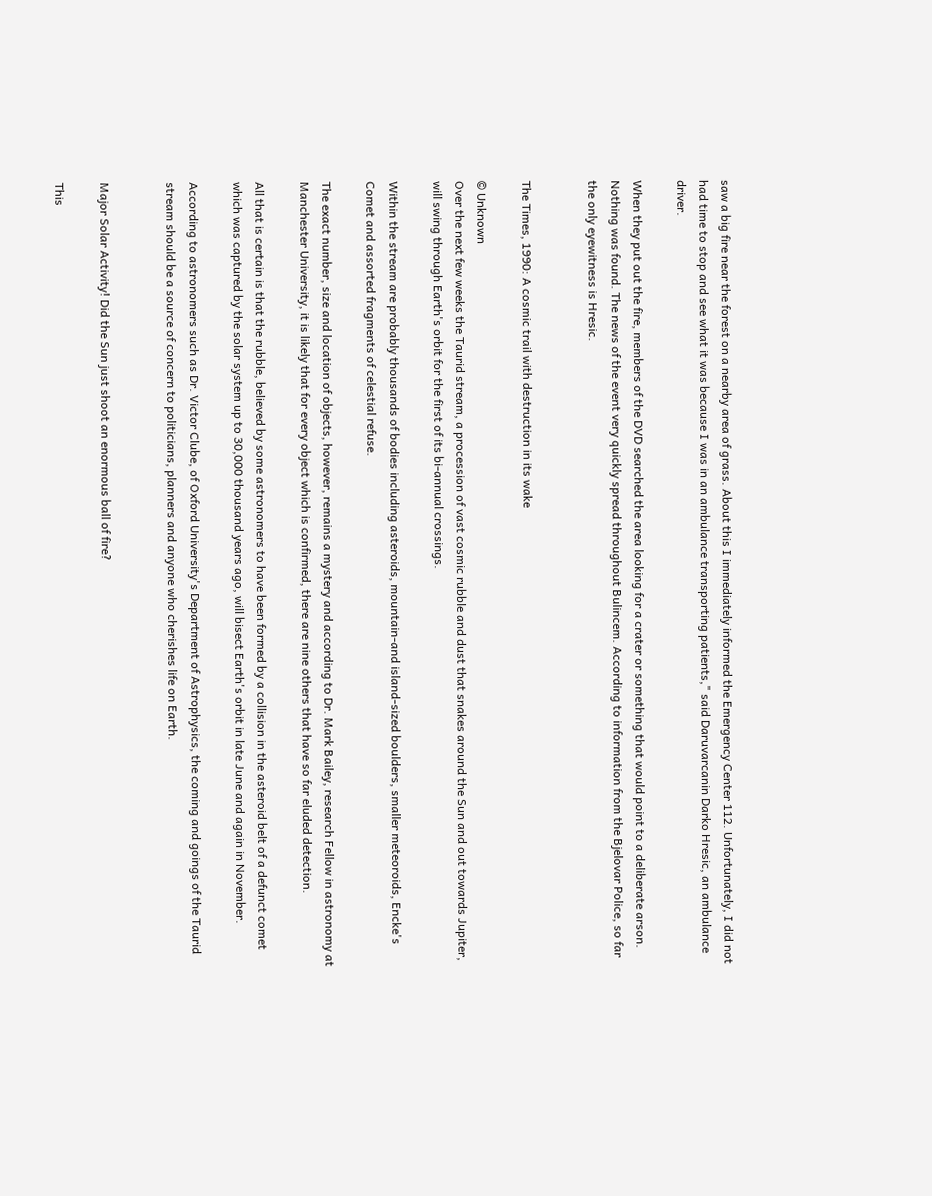saw a big fire near the forest on a nearby area of grass. About this I immediately informed the Emergency Center 112. Unfortunately, I did not had time to stop and see what it was because I was in an ambulance transporting patients," said Daruvarcanin Darko Hresic, an ambulance driver.

When they put out the fire, members of the DVD searched the area looking for a crater or something that would point to a deliberate arson. Nothing was found. The news of the event very quickly spread throughout Bulincem. According to information from the Bjelovar Police, so far the only eyewitness is Hresic.


The Times, 1990: A cosmic trail with destruction in its wake

© Unknown
Over the next few weeks the Taurid stream, a procession of vast cosmic rubble and dust that snakes around the Sun and out towards Jupiter, will swing through Earth's orbit for the first of its bi-annual crossings.

Within the stream are probably thousands of bodies including asteroids, mountain-and island-sized boulders, smaller meteoroids, Encke's Comet and assorted fragments of celestial refuse.

The exact number, size and location of objects, however, remains a mystery and according to Dr. Mark Bailey, research Fellow in astronomy at Manchester University, it is likely that for every object which is confirmed, there are nine others that have so far eluded detection.

All that is certain is that the rubble, believed by some astronomers to have been formed by a collision in the asteroid belt of a defunct comet which was captured by the solar system up to 30,000 thousand years ago, will bisect Earth's orbit in late June and again in November.

According to astronomers such as Dr. Victor Clube, of Oxford University's Department of Astrophysics, the coming and goings of the Taurid stream should be a source of concern to politicians, planners and anyone who cherishes life on Earth.


Major Solar Activity! Did the Sun just shoot an enormous ball of fire?

This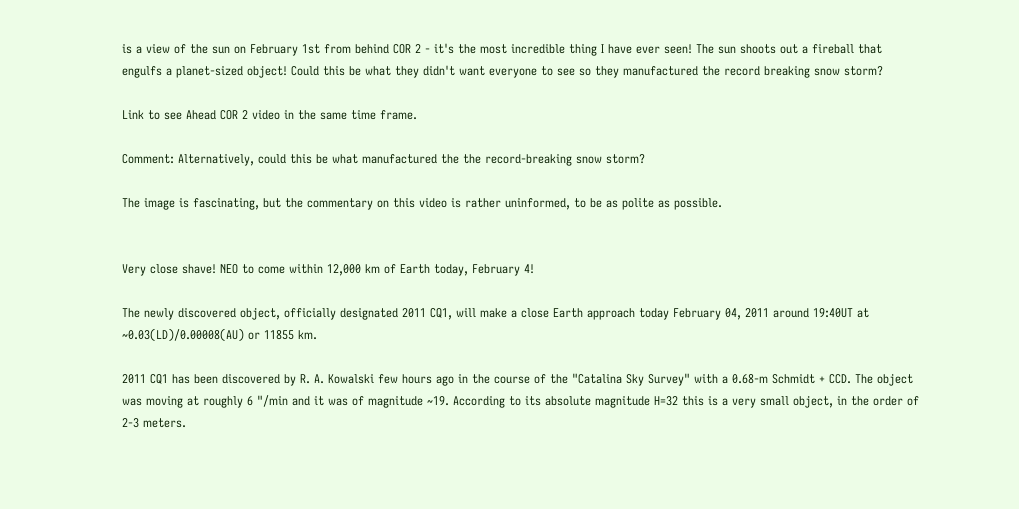is a view of the sun on February 1st from behind COR 2 - it's the most incredible thing I have ever seen! The sun shoots out a fireball that engulfs a planet-sized object! Could this be what they didn't want everyone to see so they manufactured the record breaking snow storm?

Link to see Ahead COR 2 video in the same time frame.

Comment: Alternatively, could this be what manufactured the the record-breaking snow storm?

The image is fascinating, but the commentary on this video is rather uninformed, to be as polite as possible.


Very close shave! NEO to come within 12,000 km of Earth today, February 4!

The newly discovered object, officially designated 2011 CQ1, will make a close Earth approach today February 04, 2011 around 19:40UT at ~0.03(LD)/0.00008(AU) or 11855 km.

2011 CQ1 has been discovered by R. A. Kowalski few hours ago in the course of the "Catalina Sky Survey" with a 0.68-m Schmidt + CCD. The object was moving at roughly 6 "/min and it was of magnitude ~19. According to its absolute magnitude H=32 this is a very small object, in the order of 2-3 meters.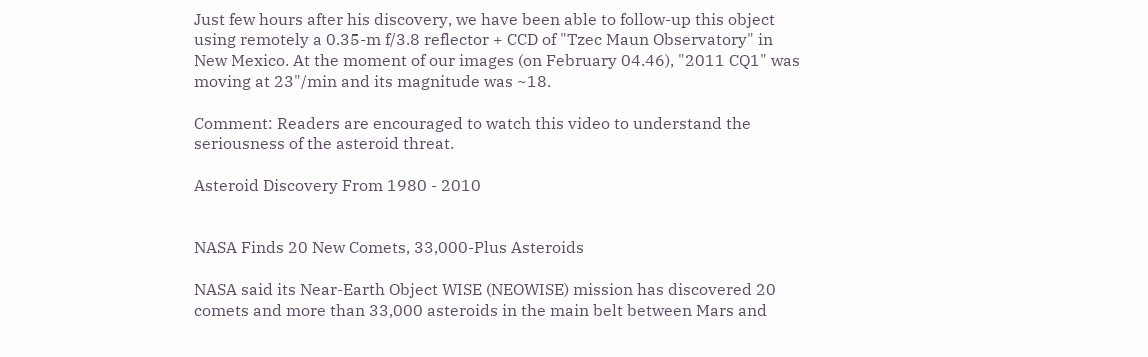Just few hours after his discovery, we have been able to follow-up this object using remotely a 0.35-m f/3.8 reflector + CCD of "Tzec Maun Observatory" in New Mexico. At the moment of our images (on February 04.46), "2011 CQ1" was moving at 23"/min and its magnitude was ~18.

Comment: Readers are encouraged to watch this video to understand the seriousness of the asteroid threat.

Asteroid Discovery From 1980 - 2010


NASA Finds 20 New Comets, 33,000-Plus Asteroids

NASA said its Near-Earth Object WISE (NEOWISE) mission has discovered 20 comets and more than 33,000 asteroids in the main belt between Mars and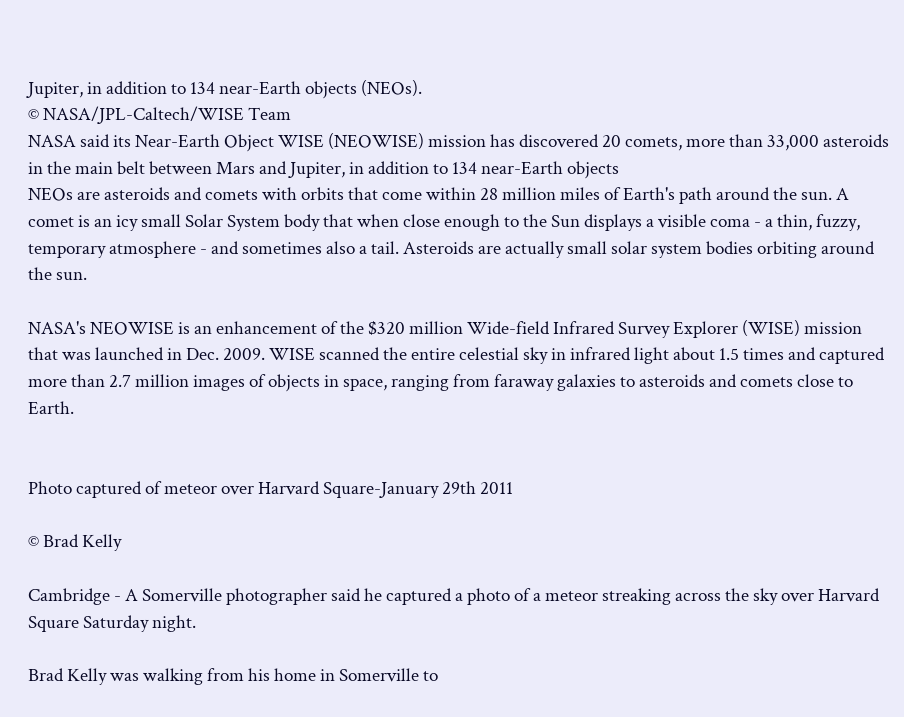Jupiter, in addition to 134 near-Earth objects (NEOs).
© NASA/JPL-Caltech/WISE Team
NASA said its Near-Earth Object WISE (NEOWISE) mission has discovered 20 comets, more than 33,000 asteroids in the main belt between Mars and Jupiter, in addition to 134 near-Earth objects
NEOs are asteroids and comets with orbits that come within 28 million miles of Earth's path around the sun. A comet is an icy small Solar System body that when close enough to the Sun displays a visible coma - a thin, fuzzy, temporary atmosphere - and sometimes also a tail. Asteroids are actually small solar system bodies orbiting around the sun.

NASA's NEOWISE is an enhancement of the $320 million Wide-field Infrared Survey Explorer (WISE) mission that was launched in Dec. 2009. WISE scanned the entire celestial sky in infrared light about 1.5 times and captured more than 2.7 million images of objects in space, ranging from faraway galaxies to asteroids and comets close to Earth.


Photo captured of meteor over Harvard Square-January 29th 2011

© Brad Kelly

Cambridge - A Somerville photographer said he captured a photo of a meteor streaking across the sky over Harvard Square Saturday night.

Brad Kelly was walking from his home in Somerville to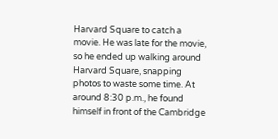Harvard Square to catch a movie. He was late for the movie, so he ended up walking around Harvard Square, snapping photos to waste some time. At around 8:30 p.m., he found himself in front of the Cambridge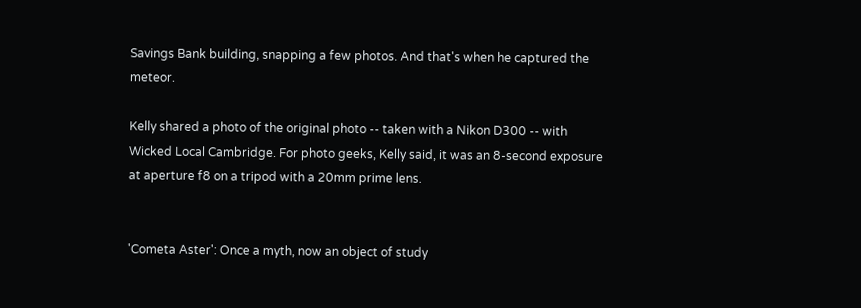Savings Bank building, snapping a few photos. And that's when he captured the meteor.

Kelly shared a photo of the original photo -- taken with a Nikon D300 -- with Wicked Local Cambridge. For photo geeks, Kelly said, it was an 8-second exposure at aperture f8 on a tripod with a 20mm prime lens.


'Cometa Aster': Once a myth, now an object of study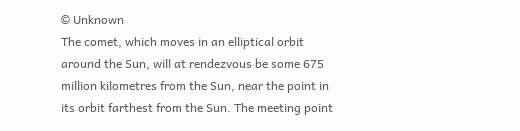© Unknown
The comet, which moves in an elliptical orbit around the Sun, will at rendezvous be some 675 million kilometres from the Sun, near the point in its orbit farthest from the Sun. The meeting point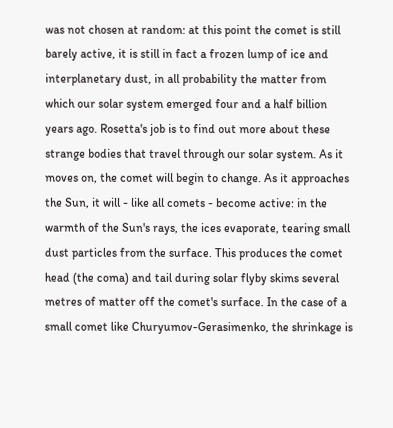was not chosen at random: at this point the comet is still barely active, it is still in fact a frozen lump of ice and interplanetary dust, in all probability the matter from which our solar system emerged four and a half billion years ago. Rosetta's job is to find out more about these strange bodies that travel through our solar system. As it moves on, the comet will begin to change. As it approaches the Sun, it will - like all comets - become active: in the warmth of the Sun's rays, the ices evaporate, tearing small dust particles from the surface. This produces the comet head (the coma) and tail during solar flyby skims several metres of matter off the comet's surface. In the case of a small comet like Churyumov-Gerasimenko, the shrinkage is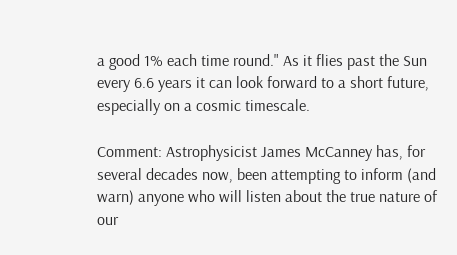a good 1% each time round." As it flies past the Sun every 6.6 years it can look forward to a short future, especially on a cosmic timescale.

Comment: Astrophysicist James McCanney has, for several decades now, been attempting to inform (and warn) anyone who will listen about the true nature of our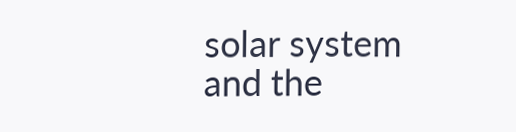solar system and the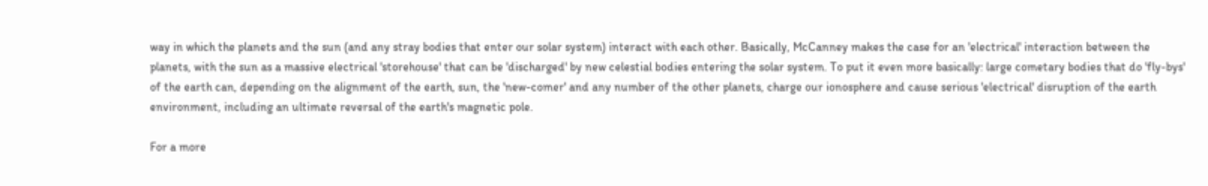way in which the planets and the sun (and any stray bodies that enter our solar system) interact with each other. Basically, McCanney makes the case for an 'electrical' interaction between the planets, with the sun as a massive electrical 'storehouse' that can be 'discharged' by new celestial bodies entering the solar system. To put it even more basically: large cometary bodies that do 'fly-bys' of the earth can, depending on the alignment of the earth, sun, the 'new-comer' and any number of the other planets, charge our ionosphere and cause serious 'electrical' disruption of the earth environment, including an ultimate reversal of the earth's magnetic pole.

For a more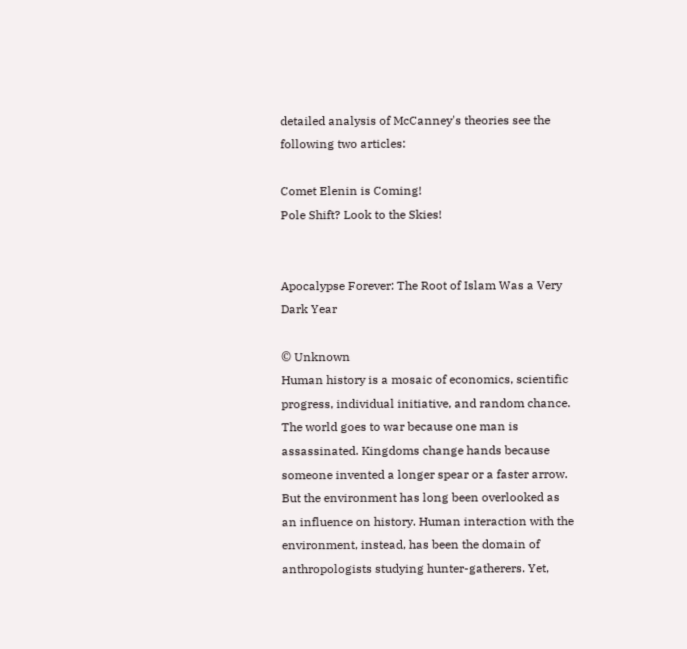detailed analysis of McCanney's theories see the following two articles:

Comet Elenin is Coming!
Pole Shift? Look to the Skies!


Apocalypse Forever: The Root of Islam Was a Very Dark Year

© Unknown
Human history is a mosaic of economics, scientific progress, individual initiative, and random chance. The world goes to war because one man is assassinated. Kingdoms change hands because someone invented a longer spear or a faster arrow. But the environment has long been overlooked as an influence on history. Human interaction with the environment, instead, has been the domain of anthropologists studying hunter-gatherers. Yet,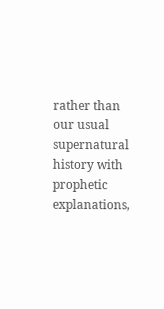rather than our usual supernatural history with prophetic explanations,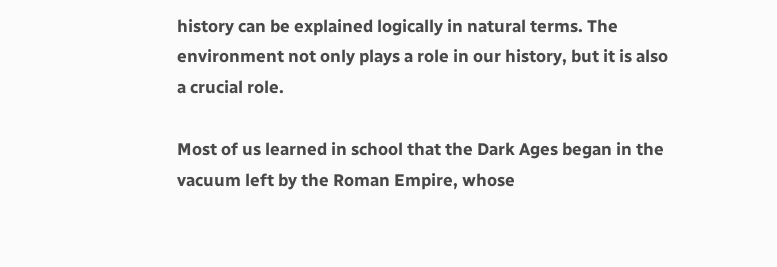history can be explained logically in natural terms. The environment not only plays a role in our history, but it is also a crucial role.

Most of us learned in school that the Dark Ages began in the vacuum left by the Roman Empire, whose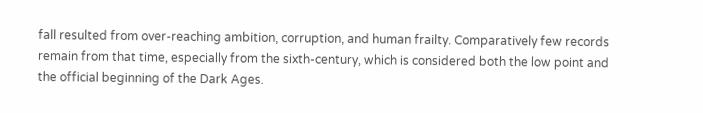fall resulted from over-reaching ambition, corruption, and human frailty. Comparatively few records remain from that time, especially from the sixth-century, which is considered both the low point and the official beginning of the Dark Ages.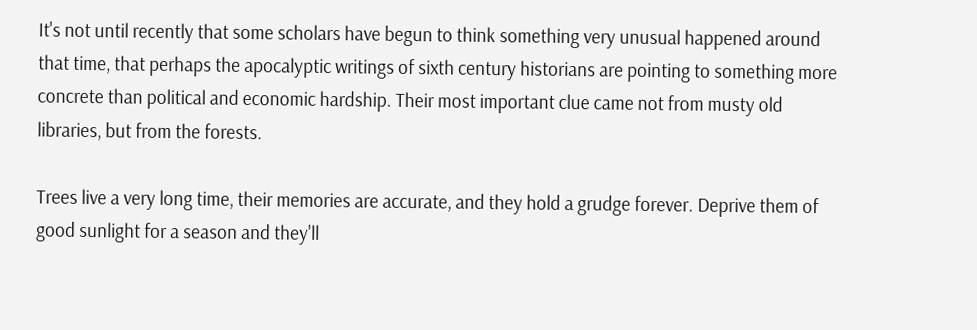It's not until recently that some scholars have begun to think something very unusual happened around that time, that perhaps the apocalyptic writings of sixth century historians are pointing to something more concrete than political and economic hardship. Their most important clue came not from musty old libraries, but from the forests.

Trees live a very long time, their memories are accurate, and they hold a grudge forever. Deprive them of good sunlight for a season and they'll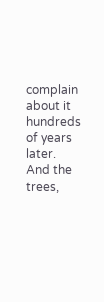complain about it hundreds of years later. And the trees,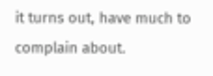it turns out, have much to complain about.